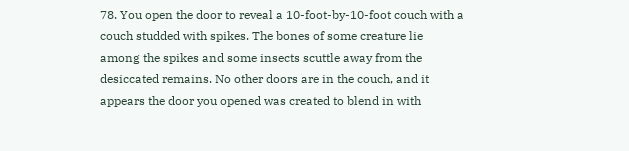78. You open the door to reveal a 10-foot-by-10-foot couch with a couch studded with spikes. The bones of some creature lie among the spikes and some insects scuttle away from the desiccated remains. No other doors are in the couch, and it appears the door you opened was created to blend in with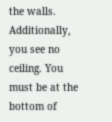the walls. Additionally, you see no ceiling. You must be at the bottom of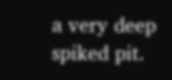a very deep spiked pit.